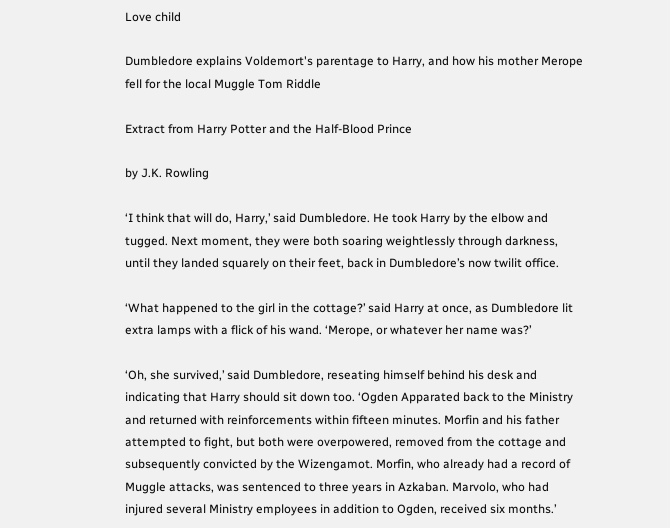Love child

Dumbledore explains Voldemort's parentage to Harry, and how his mother Merope fell for the local Muggle Tom Riddle

Extract from Harry Potter and the Half-Blood Prince

by J.K. Rowling

‘I think that will do, Harry,’ said Dumbledore. He took Harry by the elbow and tugged. Next moment, they were both soaring weightlessly through darkness, until they landed squarely on their feet, back in Dumbledore’s now twilit office.

‘What happened to the girl in the cottage?’ said Harry at once, as Dumbledore lit extra lamps with a flick of his wand. ‘Merope, or whatever her name was?’

‘Oh, she survived,’ said Dumbledore, reseating himself behind his desk and indicating that Harry should sit down too. ‘Ogden Apparated back to the Ministry and returned with reinforcements within fifteen minutes. Morfin and his father attempted to fight, but both were overpowered, removed from the cottage and subsequently convicted by the Wizengamot. Morfin, who already had a record of Muggle attacks, was sentenced to three years in Azkaban. Marvolo, who had injured several Ministry employees in addition to Ogden, received six months.’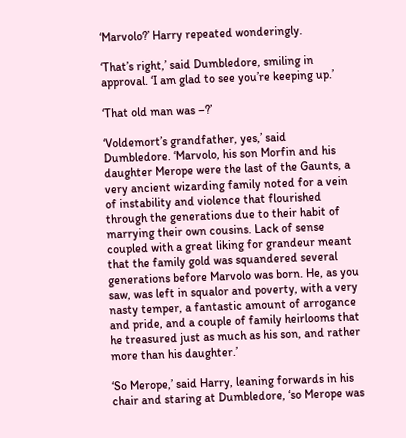‘Marvolo?’ Harry repeated wonderingly.

‘That’s right,’ said Dumbledore, smiling in approval. ‘I am glad to see you’re keeping up.’

‘That old man was –?’

‘Voldemort’s grandfather, yes,’ said Dumbledore. ‘Marvolo, his son Morfin and his daughter Merope were the last of the Gaunts, a very ancient wizarding family noted for a vein of instability and violence that flourished through the generations due to their habit of marrying their own cousins. Lack of sense coupled with a great liking for grandeur meant that the family gold was squandered several generations before Marvolo was born. He, as you saw, was left in squalor and poverty, with a very nasty temper, a fantastic amount of arrogance and pride, and a couple of family heirlooms that he treasured just as much as his son, and rather more than his daughter.’

‘So Merope,’ said Harry, leaning forwards in his chair and staring at Dumbledore, ‘so Merope was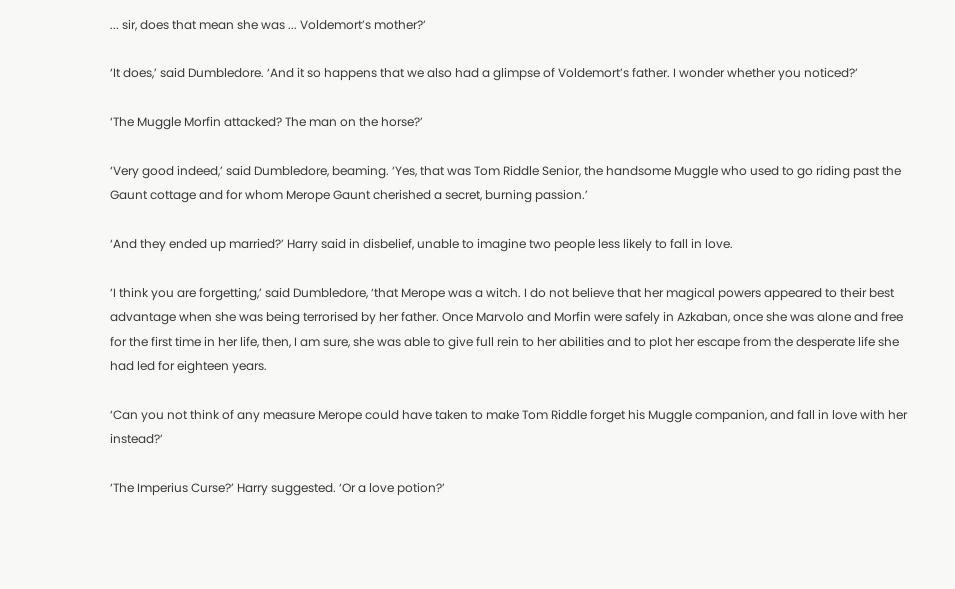... sir, does that mean she was ... Voldemort’s mother?’

‘It does,’ said Dumbledore. ‘And it so happens that we also had a glimpse of Voldemort’s father. I wonder whether you noticed?’

‘The Muggle Morfin attacked? The man on the horse?’

‘Very good indeed,’ said Dumbledore, beaming. ‘Yes, that was Tom Riddle Senior, the handsome Muggle who used to go riding past the Gaunt cottage and for whom Merope Gaunt cherished a secret, burning passion.’

‘And they ended up married?’ Harry said in disbelief, unable to imagine two people less likely to fall in love.

‘I think you are forgetting,’ said Dumbledore, ‘that Merope was a witch. I do not believe that her magical powers appeared to their best advantage when she was being terrorised by her father. Once Marvolo and Morfin were safely in Azkaban, once she was alone and free for the first time in her life, then, I am sure, she was able to give full rein to her abilities and to plot her escape from the desperate life she had led for eighteen years.

‘Can you not think of any measure Merope could have taken to make Tom Riddle forget his Muggle companion, and fall in love with her instead?’

‘The Imperius Curse?’ Harry suggested. ‘Or a love potion?’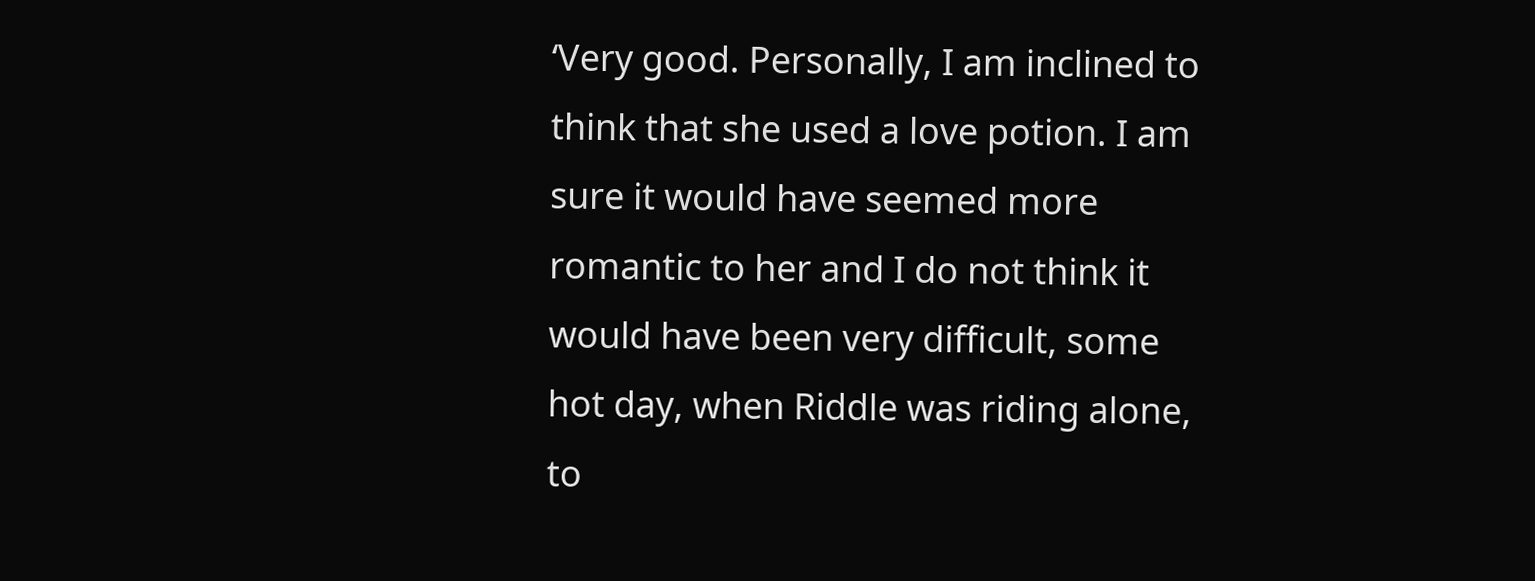‘Very good. Personally, I am inclined to think that she used a love potion. I am sure it would have seemed more romantic to her and I do not think it would have been very difficult, some hot day, when Riddle was riding alone, to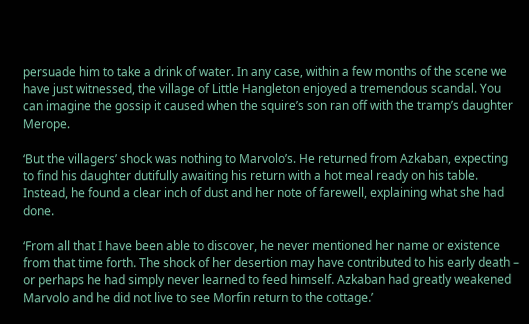persuade him to take a drink of water. In any case, within a few months of the scene we have just witnessed, the village of Little Hangleton enjoyed a tremendous scandal. You can imagine the gossip it caused when the squire’s son ran off with the tramp’s daughter Merope.

‘But the villagers’ shock was nothing to Marvolo’s. He returned from Azkaban, expecting to find his daughter dutifully awaiting his return with a hot meal ready on his table. Instead, he found a clear inch of dust and her note of farewell, explaining what she had done.

‘From all that I have been able to discover, he never mentioned her name or existence from that time forth. The shock of her desertion may have contributed to his early death – or perhaps he had simply never learned to feed himself. Azkaban had greatly weakened Marvolo and he did not live to see Morfin return to the cottage.’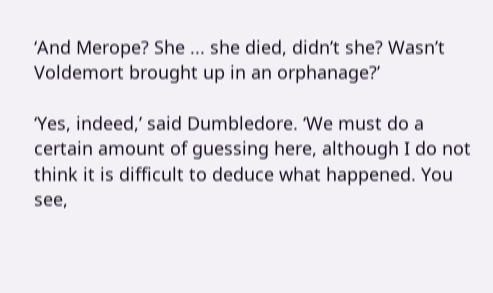‘And Merope? She ... she died, didn’t she? Wasn’t Voldemort brought up in an orphanage?’

‘Yes, indeed,’ said Dumbledore. ‘We must do a certain amount of guessing here, although I do not think it is difficult to deduce what happened. You see,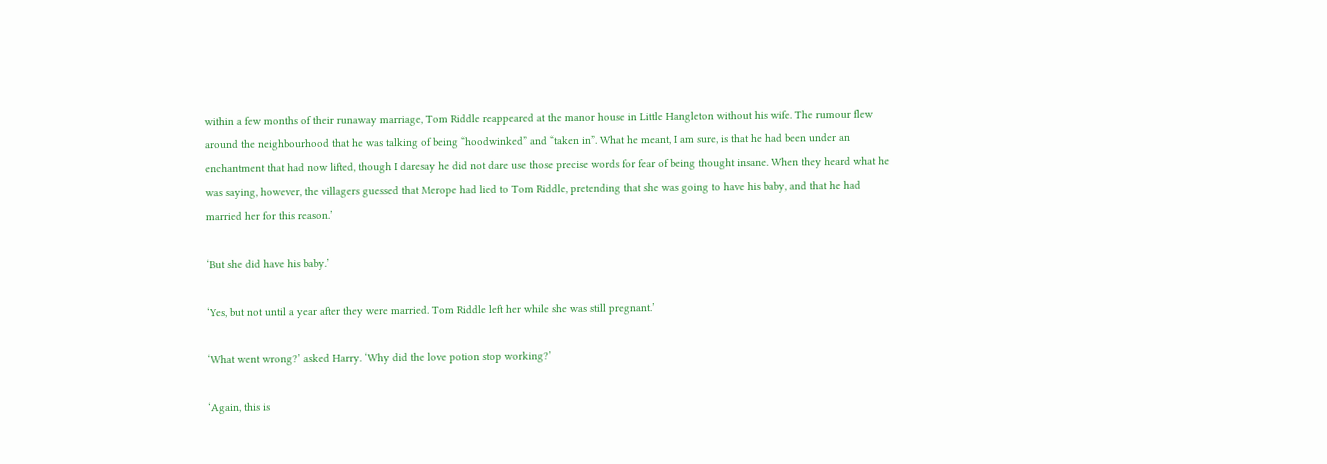within a few months of their runaway marriage, Tom Riddle reappeared at the manor house in Little Hangleton without his wife. The rumour flew around the neighbourhood that he was talking of being “hoodwinked” and “taken in”. What he meant, I am sure, is that he had been under an enchantment that had now lifted, though I daresay he did not dare use those precise words for fear of being thought insane. When they heard what he was saying, however, the villagers guessed that Merope had lied to Tom Riddle, pretending that she was going to have his baby, and that he had married her for this reason.’

‘But she did have his baby.’

‘Yes, but not until a year after they were married. Tom Riddle left her while she was still pregnant.’

‘What went wrong?’ asked Harry. ‘Why did the love potion stop working?’

‘Again, this is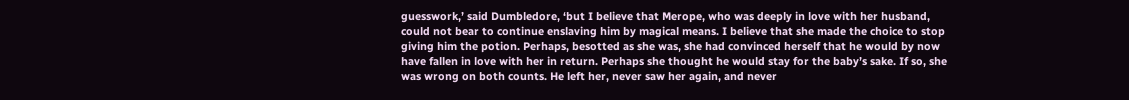guesswork,’ said Dumbledore, ‘but I believe that Merope, who was deeply in love with her husband, could not bear to continue enslaving him by magical means. I believe that she made the choice to stop giving him the potion. Perhaps, besotted as she was, she had convinced herself that he would by now have fallen in love with her in return. Perhaps she thought he would stay for the baby’s sake. If so, she was wrong on both counts. He left her, never saw her again, and never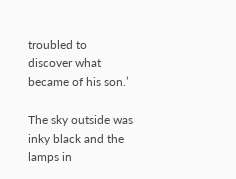troubled to discover what became of his son.’

The sky outside was inky black and the lamps in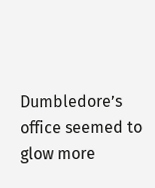Dumbledore’s office seemed to glow more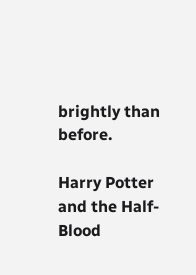brightly than before.

Harry Potter and the Half-Blood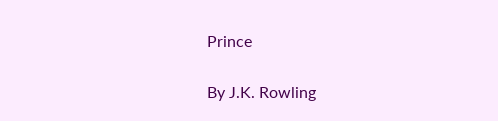Prince

By J.K. Rowling